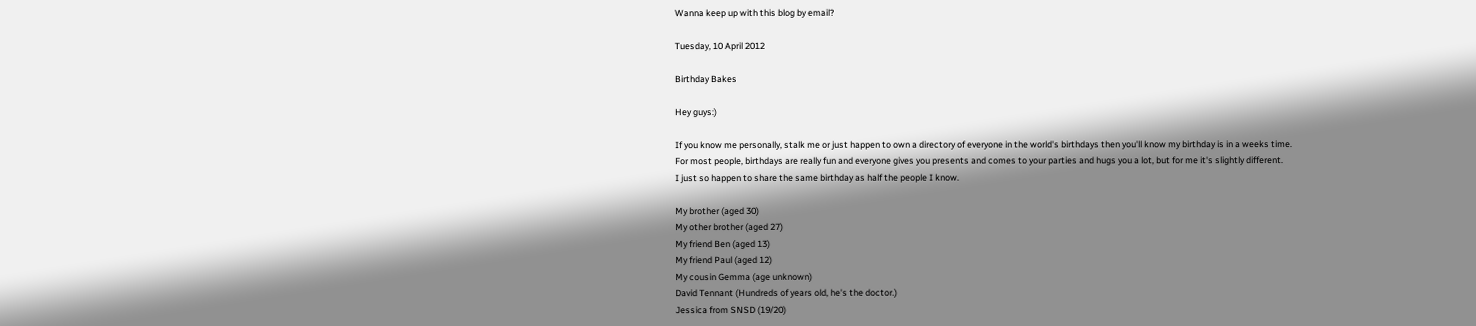Wanna keep up with this blog by email?

Tuesday, 10 April 2012

Birthday Bakes

Hey guys:)

If you know me personally, stalk me or just happen to own a directory of everyone in the world's birthdays then you'll know my birthday is in a weeks time.
For most people, birthdays are really fun and everyone gives you presents and comes to your parties and hugs you a lot, but for me it's slightly different.
I just so happen to share the same birthday as half the people I know.

My brother (aged 30)
My other brother (aged 27)
My friend Ben (aged 13)
My friend Paul (aged 12)
My cousin Gemma (age unknown)
David Tennant (Hundreds of years old, he's the doctor.)
Jessica from SNSD (19/20)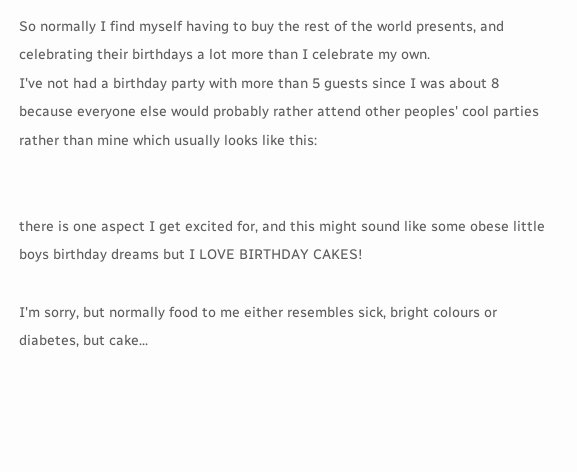So normally I find myself having to buy the rest of the world presents, and celebrating their birthdays a lot more than I celebrate my own.
I've not had a birthday party with more than 5 guests since I was about 8 because everyone else would probably rather attend other peoples' cool parties rather than mine which usually looks like this:


there is one aspect I get excited for, and this might sound like some obese little boys birthday dreams but I LOVE BIRTHDAY CAKES!

I'm sorry, but normally food to me either resembles sick, bright colours or diabetes, but cake...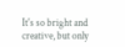It's so bright and creative, but only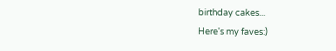birthday cakes...
Here's my faves:)